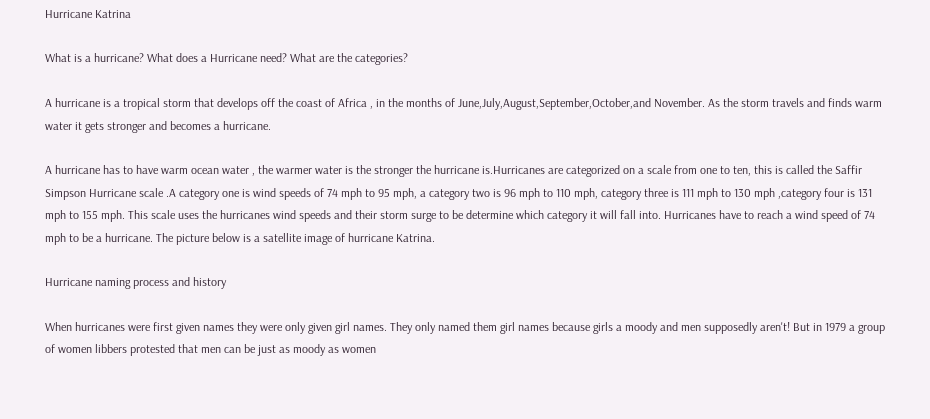Hurricane Katrina

What is a hurricane? What does a Hurricane need? What are the categories?

A hurricane is a tropical storm that develops off the coast of Africa , in the months of June,July,August,September,October,and November. As the storm travels and finds warm water it gets stronger and becomes a hurricane.

A hurricane has to have warm ocean water , the warmer water is the stronger the hurricane is.Hurricanes are categorized on a scale from one to ten, this is called the Saffir Simpson Hurricane scale .A category one is wind speeds of 74 mph to 95 mph, a category two is 96 mph to 110 mph, category three is 111 mph to 130 mph ,category four is 131 mph to 155 mph. This scale uses the hurricanes wind speeds and their storm surge to be determine which category it will fall into. Hurricanes have to reach a wind speed of 74 mph to be a hurricane. The picture below is a satellite image of hurricane Katrina.

Hurricane naming process and history

When hurricanes were first given names they were only given girl names. They only named them girl names because girls a moody and men supposedly aren't! But in 1979 a group of women libbers protested that men can be just as moody as women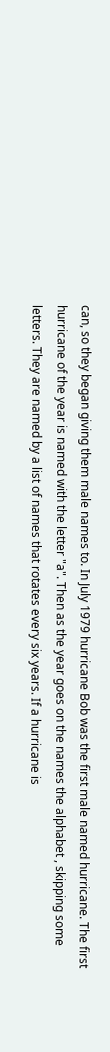can, so they began giving them male names to. In July 1979 hurricane Bob was the first male named hurricane. The first hurricane of the year is named with the letter "a". Then as the year goes on the names the alphabet , skipping some letters. They are named by a list of names that rotates every six years. If a hurricane is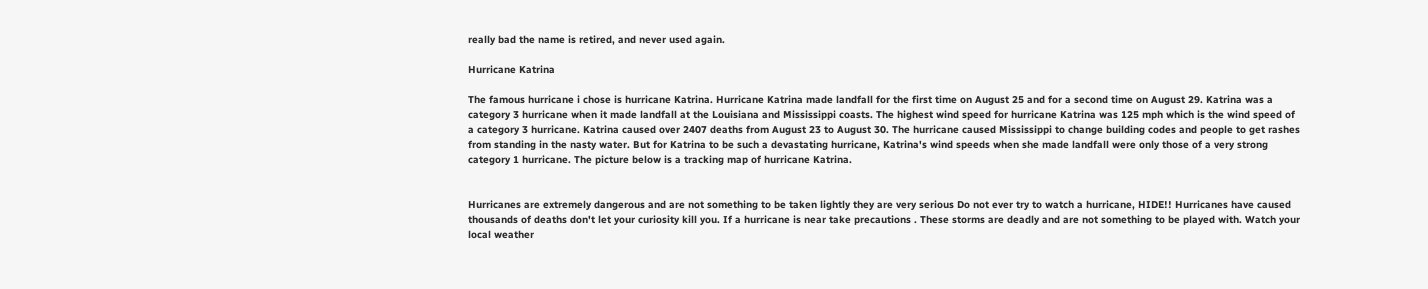really bad the name is retired, and never used again.

Hurricane Katrina

The famous hurricane i chose is hurricane Katrina. Hurricane Katrina made landfall for the first time on August 25 and for a second time on August 29. Katrina was a category 3 hurricane when it made landfall at the Louisiana and Mississippi coasts. The highest wind speed for hurricane Katrina was 125 mph which is the wind speed of a category 3 hurricane. Katrina caused over 2407 deaths from August 23 to August 30. The hurricane caused Mississippi to change building codes and people to get rashes from standing in the nasty water. But for Katrina to be such a devastating hurricane, Katrina's wind speeds when she made landfall were only those of a very strong category 1 hurricane. The picture below is a tracking map of hurricane Katrina.


Hurricanes are extremely dangerous and are not something to be taken lightly they are very serious Do not ever try to watch a hurricane, HIDE!! Hurricanes have caused thousands of deaths don't let your curiosity kill you. If a hurricane is near take precautions . These storms are deadly and are not something to be played with. Watch your local weather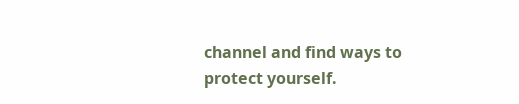channel and find ways to protect yourself.